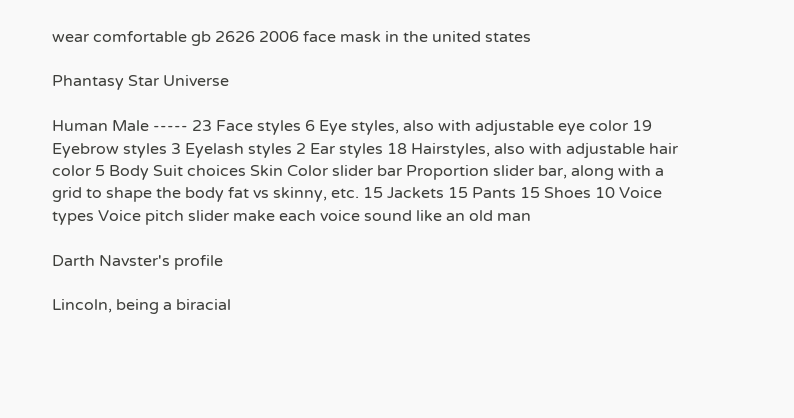wear comfortable gb 2626 2006 face mask in the united states

Phantasy Star Universe

Human Male ----- 23 Face styles 6 Eye styles, also with adjustable eye color 19 Eyebrow styles 3 Eyelash styles 2 Ear styles 18 Hairstyles, also with adjustable hair color 5 Body Suit choices Skin Color slider bar Proportion slider bar, along with a grid to shape the body fat vs skinny, etc. 15 Jackets 15 Pants 15 Shoes 10 Voice types Voice pitch slider make each voice sound like an old man

Darth Navster's profile

Lincoln, being a biracial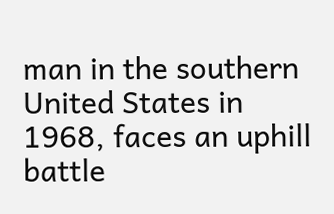man in the southern United States in 1968, faces an uphill battle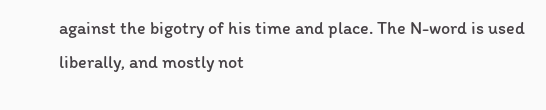against the bigotry of his time and place. The N-word is used liberally, and mostly not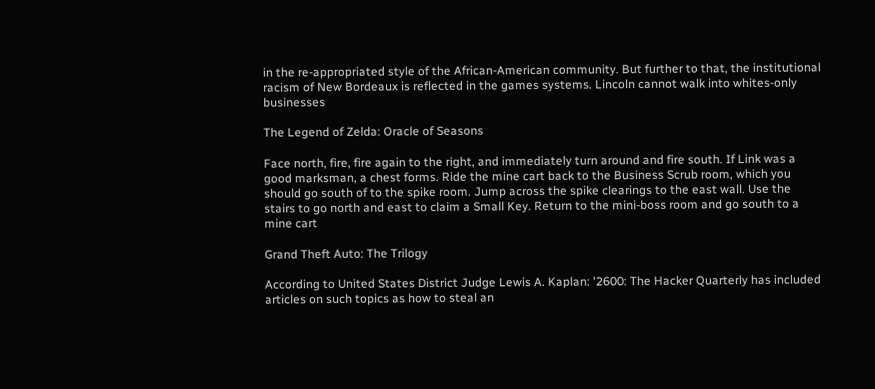in the re-appropriated style of the African-American community. But further to that, the institutional racism of New Bordeaux is reflected in the games systems. Lincoln cannot walk into whites-only businesses

The Legend of Zelda: Oracle of Seasons

Face north, fire, fire again to the right, and immediately turn around and fire south. If Link was a good marksman, a chest forms. Ride the mine cart back to the Business Scrub room, which you should go south of to the spike room. Jump across the spike clearings to the east wall. Use the stairs to go north and east to claim a Small Key. Return to the mini-boss room and go south to a mine cart

Grand Theft Auto: The Trilogy

According to United States District Judge Lewis A. Kaplan: '2600: The Hacker Quarterly has included articles on such topics as how to steal an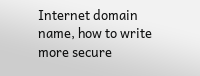Internet domain name, how to write more secure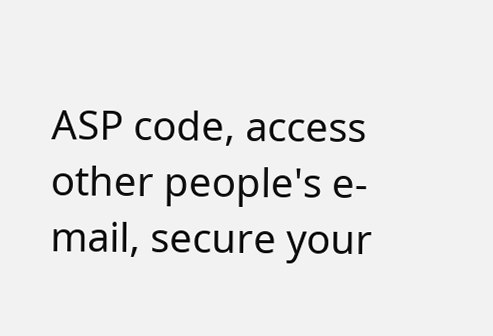ASP code, access other people's e-mail, secure your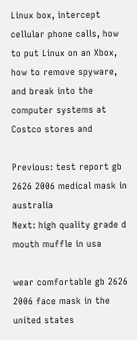Linux box, intercept cellular phone calls, how to put Linux on an Xbox, how to remove spyware, and break into the computer systems at Costco stores and

Previous: test report gb 2626 2006 medical mask in australia
Next: high quality grade d mouth muffle in usa

wear comfortable gb 2626 2006 face mask in the united states